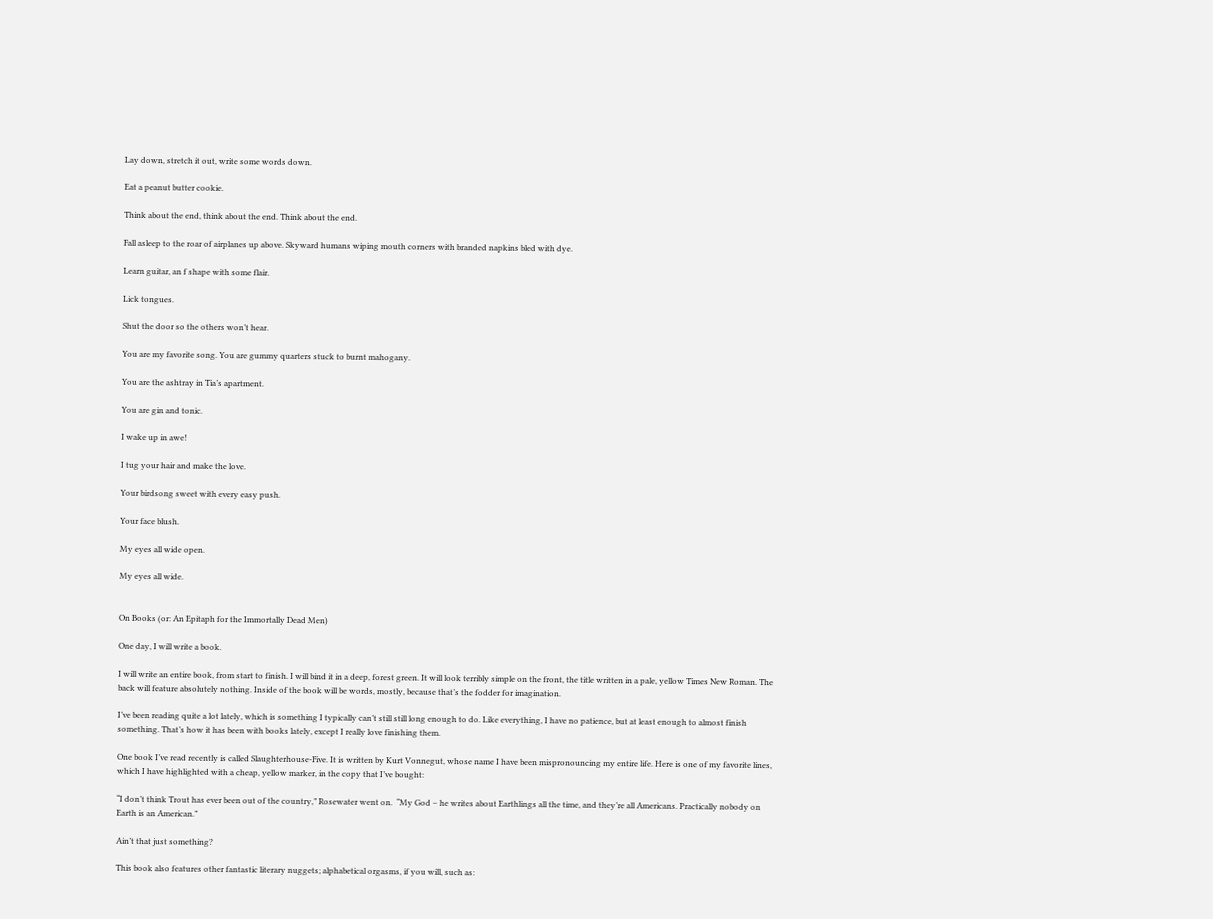Lay down, stretch it out, write some words down.

Eat a peanut butter cookie.

Think about the end, think about the end. Think about the end.

Fall asleep to the roar of airplanes up above. Skyward humans wiping mouth corners with branded napkins bled with dye.

Learn guitar, an f shape with some flair.

Lick tongues.

Shut the door so the others won’t hear.

You are my favorite song. You are gummy quarters stuck to burnt mahogany.

You are the ashtray in Tia’s apartment.

You are gin and tonic.

I wake up in awe!

I tug your hair and make the love.

Your birdsong sweet with every easy push.

Your face blush.

My eyes all wide open.

My eyes all wide.


On Books (or: An Epitaph for the Immortally Dead Men)

One day, I will write a book.

I will write an entire book, from start to finish. I will bind it in a deep, forest green. It will look terribly simple on the front, the title written in a pale, yellow Times New Roman. The back will feature absolutely nothing. Inside of the book will be words, mostly, because that’s the fodder for imagination.

I’ve been reading quite a lot lately, which is something I typically can’t still still long enough to do. Like everything, I have no patience, but at least enough to almost finish something. That’s how it has been with books lately, except I really love finishing them.

One book I’ve read recently is called Slaughterhouse-Five. It is written by Kurt Vonnegut, whose name I have been mispronouncing my entire life. Here is one of my favorite lines, which I have highlighted with a cheap, yellow marker, in the copy that I’ve bought:

“I don’t think Trout has ever been out of the country,” Rosewater went on.  “My God – he writes about Earthlings all the time, and they’re all Americans. Practically nobody on Earth is an American.”

Ain’t that just something?

This book also features other fantastic literary nuggets; alphabetical orgasms, if you will, such as: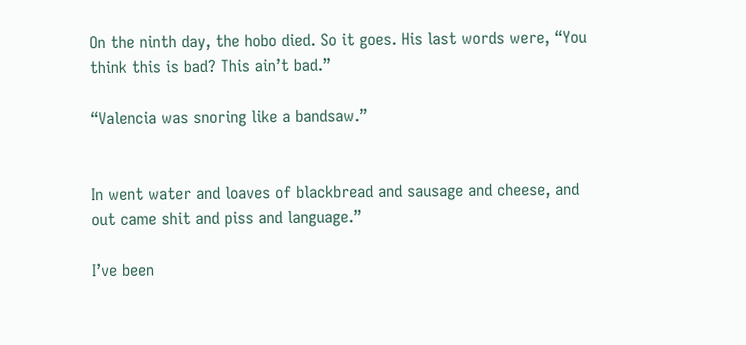On the ninth day, the hobo died. So it goes. His last words were, “You think this is bad? This ain’t bad.”

“Valencia was snoring like a bandsaw.”


In went water and loaves of blackbread and sausage and cheese, and out came shit and piss and language.”

I’ve been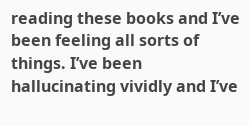reading these books and I’ve been feeling all sorts of things. I’ve been hallucinating vividly and I’ve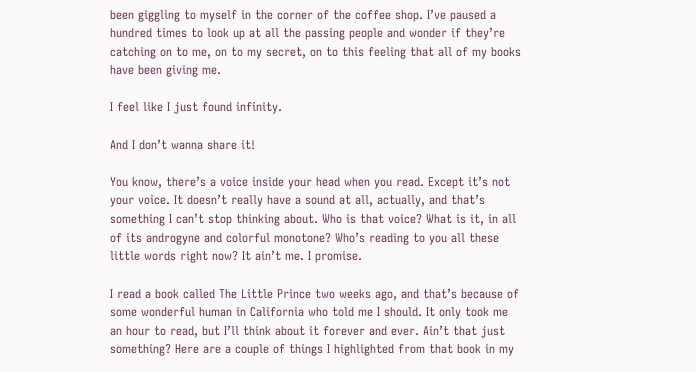been giggling to myself in the corner of the coffee shop. I’ve paused a hundred times to look up at all the passing people and wonder if they’re catching on to me, on to my secret, on to this feeling that all of my books have been giving me.

I feel like I just found infinity.

And I don’t wanna share it!

You know, there’s a voice inside your head when you read. Except it’s not your voice. It doesn’t really have a sound at all, actually, and that’s something I can’t stop thinking about. Who is that voice? What is it, in all of its androgyne and colorful monotone? Who’s reading to you all these little words right now? It ain’t me. I promise.

I read a book called The Little Prince two weeks ago, and that’s because of some wonderful human in California who told me I should. It only took me an hour to read, but I’ll think about it forever and ever. Ain’t that just something? Here are a couple of things I highlighted from that book in my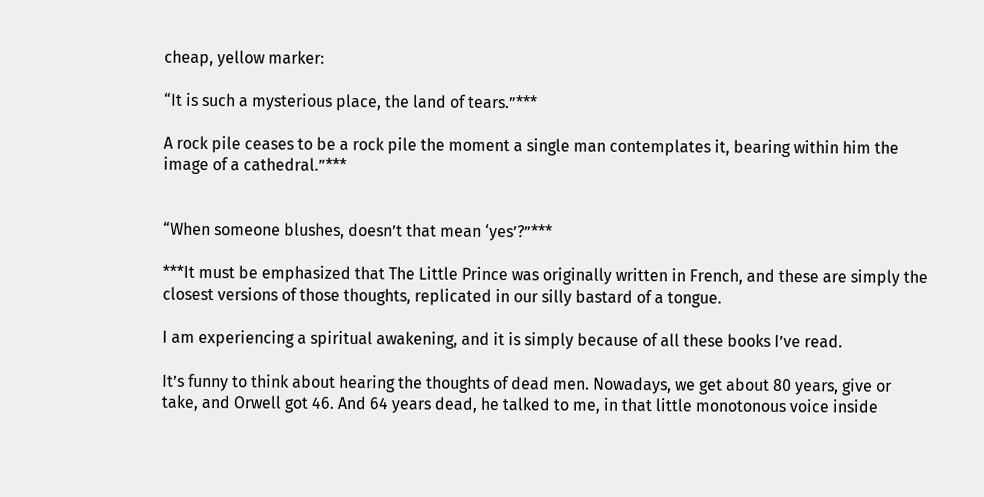cheap, yellow marker:

“It is such a mysterious place, the land of tears.”***

A rock pile ceases to be a rock pile the moment a single man contemplates it, bearing within him the image of a cathedral.”***


“When someone blushes, doesn’t that mean ‘yes’?”***

***It must be emphasized that The Little Prince was originally written in French, and these are simply the closest versions of those thoughts, replicated in our silly bastard of a tongue.

I am experiencing a spiritual awakening, and it is simply because of all these books I’ve read.

It’s funny to think about hearing the thoughts of dead men. Nowadays, we get about 80 years, give or take, and Orwell got 46. And 64 years dead, he talked to me, in that little monotonous voice inside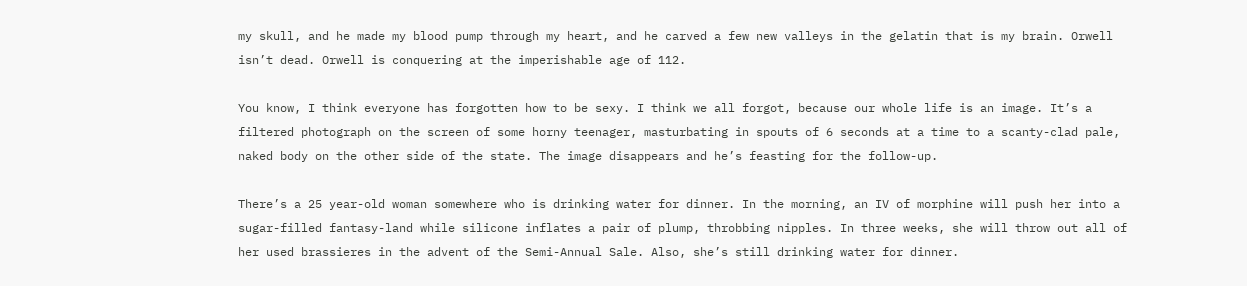my skull, and he made my blood pump through my heart, and he carved a few new valleys in the gelatin that is my brain. Orwell isn’t dead. Orwell is conquering at the imperishable age of 112.

You know, I think everyone has forgotten how to be sexy. I think we all forgot, because our whole life is an image. It’s a filtered photograph on the screen of some horny teenager, masturbating in spouts of 6 seconds at a time to a scanty-clad pale, naked body on the other side of the state. The image disappears and he’s feasting for the follow-up.

There’s a 25 year-old woman somewhere who is drinking water for dinner. In the morning, an IV of morphine will push her into a sugar-filled fantasy-land while silicone inflates a pair of plump, throbbing nipples. In three weeks, she will throw out all of her used brassieres in the advent of the Semi-Annual Sale. Also, she’s still drinking water for dinner.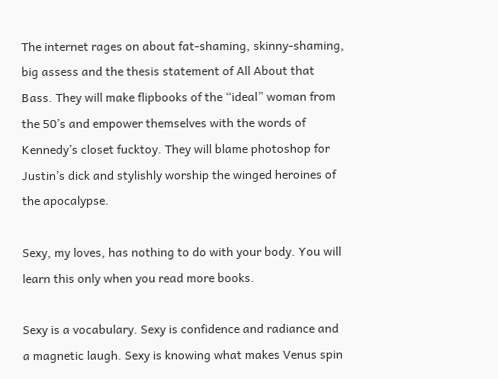The internet rages on about fat-shaming, skinny-shaming, big assess and the thesis statement of All About that Bass. They will make flipbooks of the “ideal” woman from the 50’s and empower themselves with the words of Kennedy’s closet fucktoy. They will blame photoshop for Justin’s dick and stylishly worship the winged heroines of the apocalypse.

Sexy, my loves, has nothing to do with your body. You will learn this only when you read more books.

Sexy is a vocabulary. Sexy is confidence and radiance and a magnetic laugh. Sexy is knowing what makes Venus spin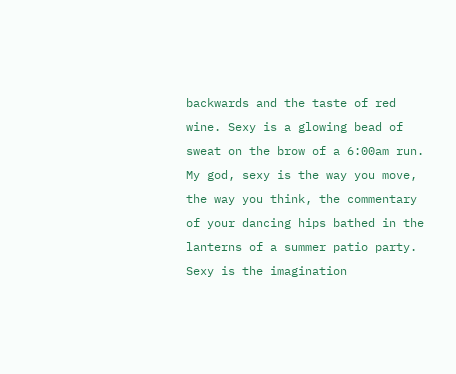backwards and the taste of red wine. Sexy is a glowing bead of sweat on the brow of a 6:00am run. My god, sexy is the way you move, the way you think, the commentary of your dancing hips bathed in the lanterns of a summer patio party. Sexy is the imagination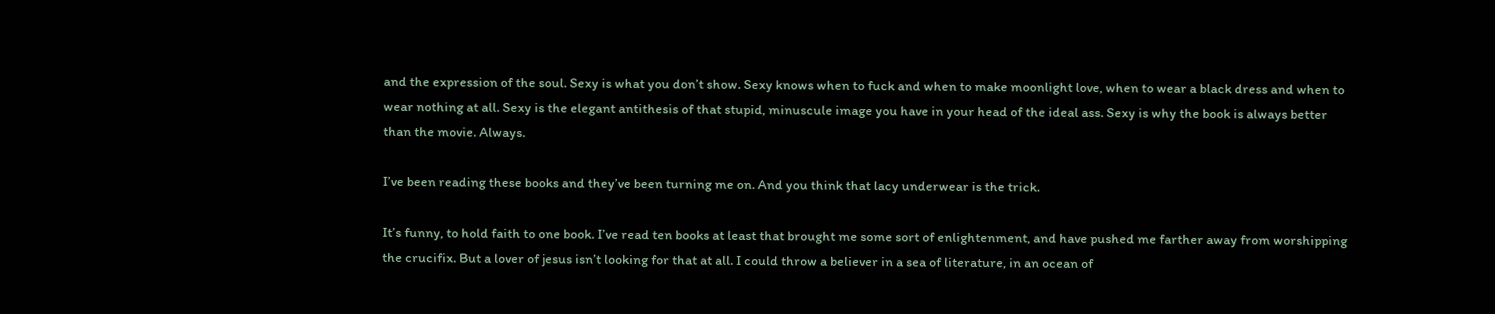and the expression of the soul. Sexy is what you don’t show. Sexy knows when to fuck and when to make moonlight love, when to wear a black dress and when to wear nothing at all. Sexy is the elegant antithesis of that stupid, minuscule image you have in your head of the ideal ass. Sexy is why the book is always better than the movie. Always.

I’ve been reading these books and they’ve been turning me on. And you think that lacy underwear is the trick.

It’s funny, to hold faith to one book. I’ve read ten books at least that brought me some sort of enlightenment, and have pushed me farther away from worshipping the crucifix. But a lover of jesus isn’t looking for that at all. I could throw a believer in a sea of literature, in an ocean of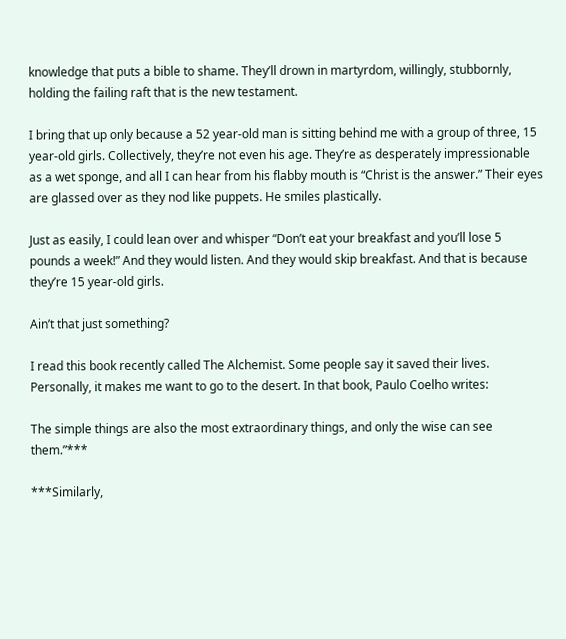knowledge that puts a bible to shame. They’ll drown in martyrdom, willingly, stubbornly, holding the failing raft that is the new testament.

I bring that up only because a 52 year-old man is sitting behind me with a group of three, 15 year-old girls. Collectively, they’re not even his age. They’re as desperately impressionable as a wet sponge, and all I can hear from his flabby mouth is “Christ is the answer.” Their eyes are glassed over as they nod like puppets. He smiles plastically.

Just as easily, I could lean over and whisper “Don’t eat your breakfast and you’ll lose 5 pounds a week!” And they would listen. And they would skip breakfast. And that is because they’re 15 year-old girls.

Ain’t that just something?

I read this book recently called The Alchemist. Some people say it saved their lives. Personally, it makes me want to go to the desert. In that book, Paulo Coelho writes:

The simple things are also the most extraordinary things, and only the wise can see them.”***

***Similarly,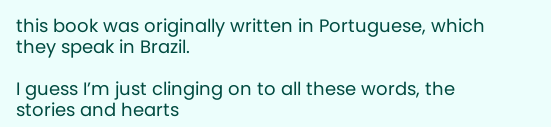this book was originally written in Portuguese, which they speak in Brazil.

I guess I’m just clinging on to all these words, the stories and hearts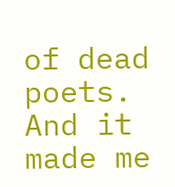of dead poets. And it made me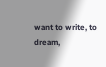want to write, to dream,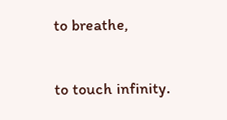to breathe,

to touch infinity.